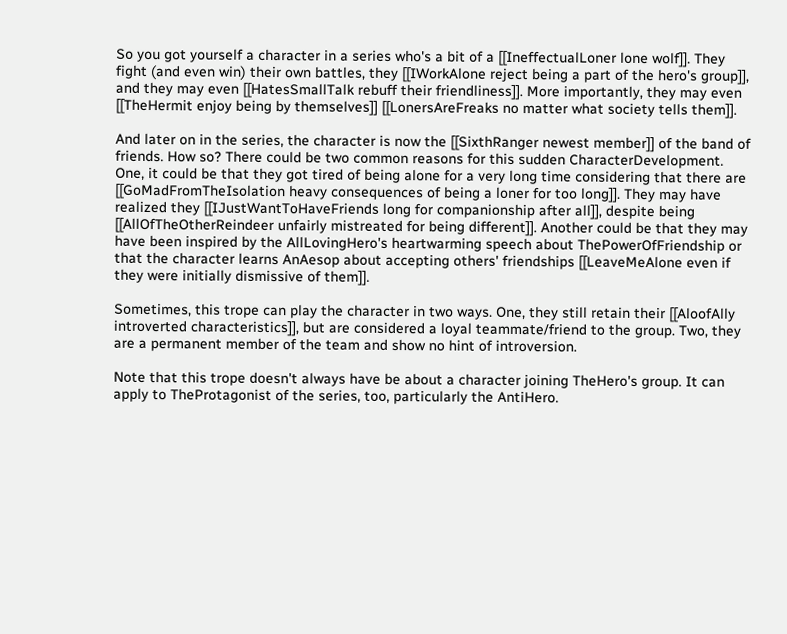So you got yourself a character in a series who's a bit of a [[IneffectualLoner lone wolf]]. They fight (and even win) their own battles, they [[IWorkAlone reject being a part of the hero's group]], and they may even [[HatesSmallTalk rebuff their friendliness]]. More importantly, they may even [[TheHermit enjoy being by themselves]] [[LonersAreFreaks no matter what society tells them]].

And later on in the series, the character is now the [[SixthRanger newest member]] of the band of friends. How so? There could be two common reasons for this sudden CharacterDevelopment. One, it could be that they got tired of being alone for a very long time considering that there are [[GoMadFromTheIsolation heavy consequences of being a loner for too long]]. They may have realized they [[IJustWantToHaveFriends long for companionship after all]], despite being [[AllOfTheOtherReindeer unfairly mistreated for being different]]. Another could be that they may have been inspired by the AllLovingHero's heartwarming speech about ThePowerOfFriendship or that the character learns AnAesop about accepting others' friendships [[LeaveMeAlone even if they were initially dismissive of them]].

Sometimes, this trope can play the character in two ways. One, they still retain their [[AloofAlly introverted characteristics]], but are considered a loyal teammate/friend to the group. Two, they are a permanent member of the team and show no hint of introversion.

Note that this trope doesn't always have be about a character joining TheHero's group. It can apply to TheProtagonist of the series, too, particularly the AntiHero.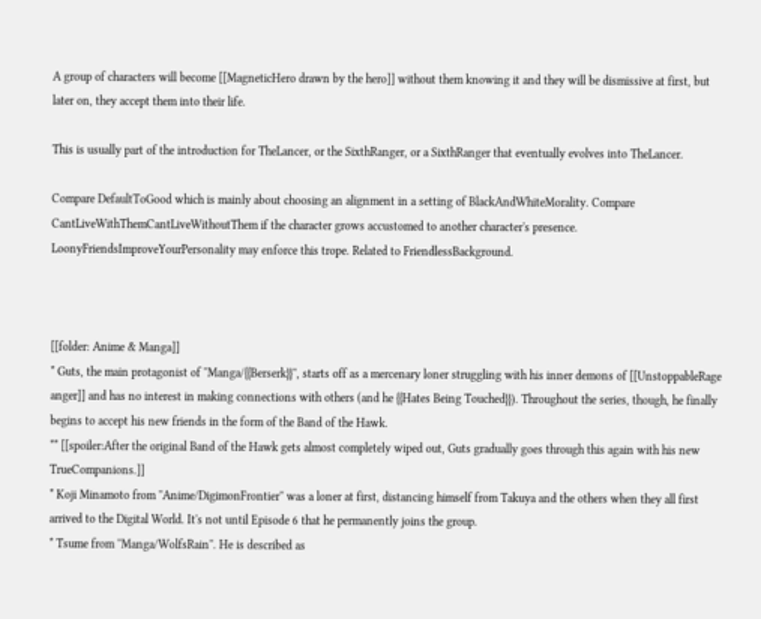A group of characters will become [[MagneticHero drawn by the hero]] without them knowing it and they will be dismissive at first, but later on, they accept them into their life.

This is usually part of the introduction for TheLancer, or the SixthRanger, or a SixthRanger that eventually evolves into TheLancer.

Compare DefaultToGood which is mainly about choosing an alignment in a setting of BlackAndWhiteMorality. Compare CantLiveWithThemCantLiveWithoutThem if the character grows accustomed to another character's presence. LoonyFriendsImproveYourPersonality may enforce this trope. Related to FriendlessBackground.



[[folder: Anime & Manga]]
* Guts, the main protagonist of ''Manga/{{Berserk}}'', starts off as a mercenary loner struggling with his inner demons of [[UnstoppableRage anger]] and has no interest in making connections with others (and he {{Hates Being Touched}}). Throughout the series, though, he finally begins to accept his new friends in the form of the Band of the Hawk.
** [[spoiler:After the original Band of the Hawk gets almost completely wiped out, Guts gradually goes through this again with his new TrueCompanions.]]
* Koji Minamoto from ''Anime/DigimonFrontier'' was a loner at first, distancing himself from Takuya and the others when they all first arrived to the Digital World. It's not until Episode 6 that he permanently joins the group.
* Tsume from ''Manga/WolfsRain''. He is described as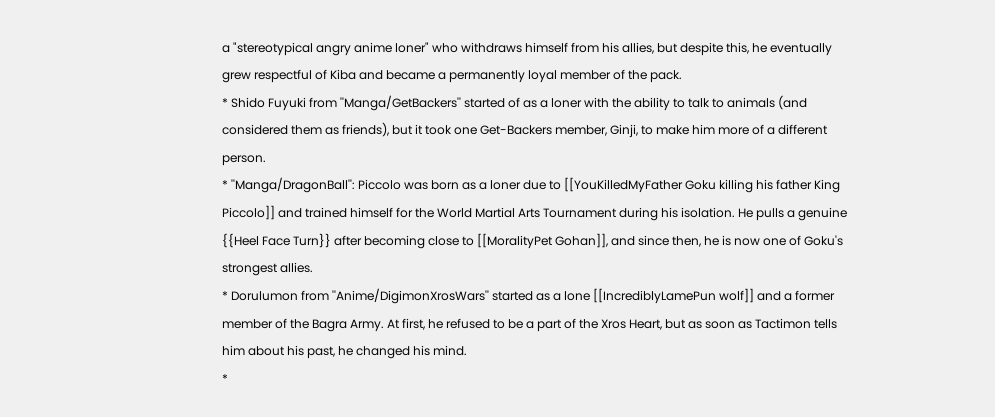a "stereotypical angry anime loner" who withdraws himself from his allies, but despite this, he eventually grew respectful of Kiba and became a permanently loyal member of the pack.
* Shido Fuyuki from ''Manga/GetBackers'' started of as a loner with the ability to talk to animals (and considered them as friends), but it took one Get-Backers member, Ginji, to make him more of a different person.
* ''Manga/DragonBall'': Piccolo was born as a loner due to [[YouKilledMyFather Goku killing his father King Piccolo]] and trained himself for the World Martial Arts Tournament during his isolation. He pulls a genuine {{Heel Face Turn}} after becoming close to [[MoralityPet Gohan]], and since then, he is now one of Goku's strongest allies.
* Dorulumon from ''Anime/DigimonXrosWars'' started as a lone [[IncrediblyLamePun wolf]] and a former member of the Bagra Army. At first, he refused to be a part of the Xros Heart, but as soon as Tactimon tells him about his past, he changed his mind.
*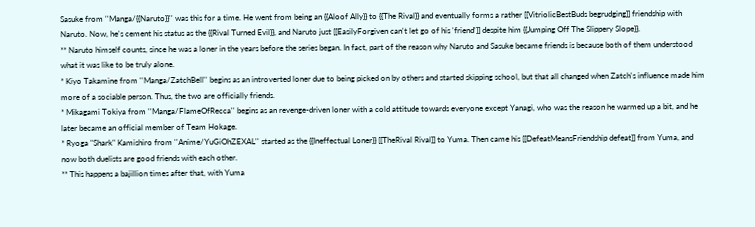Sasuke from ''Manga/{{Naruto}}'' was this for a time. He went from being an {{Aloof Ally}} to {{The Rival}} and eventually forms a rather [[VitriolicBestBuds begrudging]] friendship with Naruto. Now, he's cement his status as the {{Rival Turned Evil}}, and Naruto just [[EasilyForgiven can't let go of his 'friend']] despite him {{Jumping Off The Slippery Slope}}.
** Naruto himself counts, since he was a loner in the years before the series began. In fact, part of the reason why Naruto and Sasuke became friends is because both of them understood what it was like to be truly alone.
* Kiyo Takamine from ''Manga/ZatchBell'' begins as an introverted loner due to being picked on by others and started skipping school, but that all changed when Zatch's influence made him more of a sociable person. Thus, the two are officially friends.
* Mikagami Tokiya from ''Manga/FlameOfRecca'' begins as an revenge-driven loner with a cold attitude towards everyone except Yanagi, who was the reason he warmed up a bit, and he later became an official member of Team Hokage.
* Ryoga "Shark" Kamishiro from ''Anime/YuGiOhZEXAL'' started as the {{Ineffectual Loner}} [[TheRival Rival]] to Yuma. Then came his [[DefeatMeansFriendship defeat]] from Yuma, and now both duelists are good friends with each other.
** This happens a bajillion times after that, with Yuma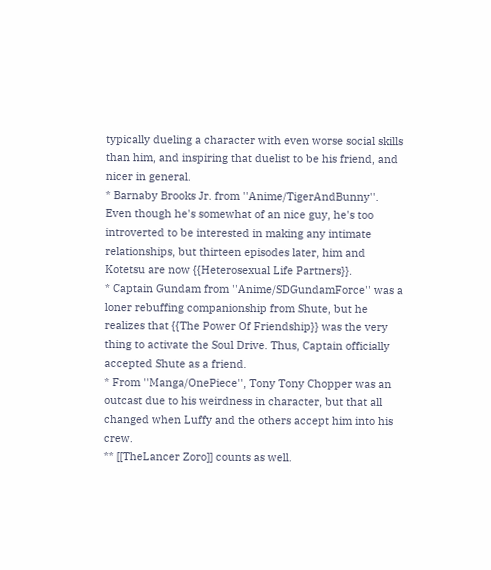typically dueling a character with even worse social skills than him, and inspiring that duelist to be his friend, and nicer in general.
* Barnaby Brooks Jr. from ''Anime/TigerAndBunny''. Even though he's somewhat of an nice guy, he's too introverted to be interested in making any intimate relationships, but thirteen episodes later, him and Kotetsu are now {{Heterosexual Life Partners}}.
* Captain Gundam from ''Anime/SDGundamForce'' was a loner rebuffing companionship from Shute, but he realizes that {{The Power Of Friendship}} was the very thing to activate the Soul Drive. Thus, Captain officially accepted Shute as a friend.
* From ''Manga/OnePiece'', Tony Tony Chopper was an outcast due to his weirdness in character, but that all changed when Luffy and the others accept him into his crew.
** [[TheLancer Zoro]] counts as well.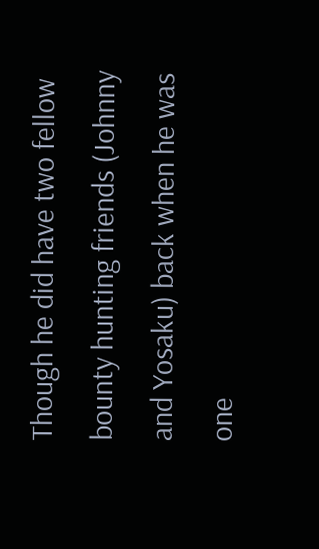Though he did have two fellow bounty hunting friends (Johnny and Yosaku) back when he was one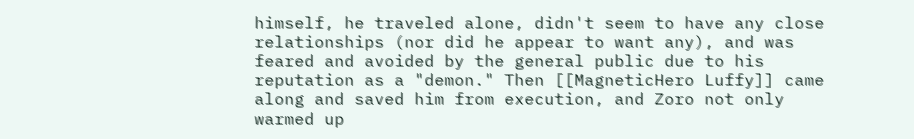himself, he traveled alone, didn't seem to have any close relationships (nor did he appear to want any), and was feared and avoided by the general public due to his reputation as a "demon." Then [[MagneticHero Luffy]] came along and saved him from execution, and Zoro not only warmed up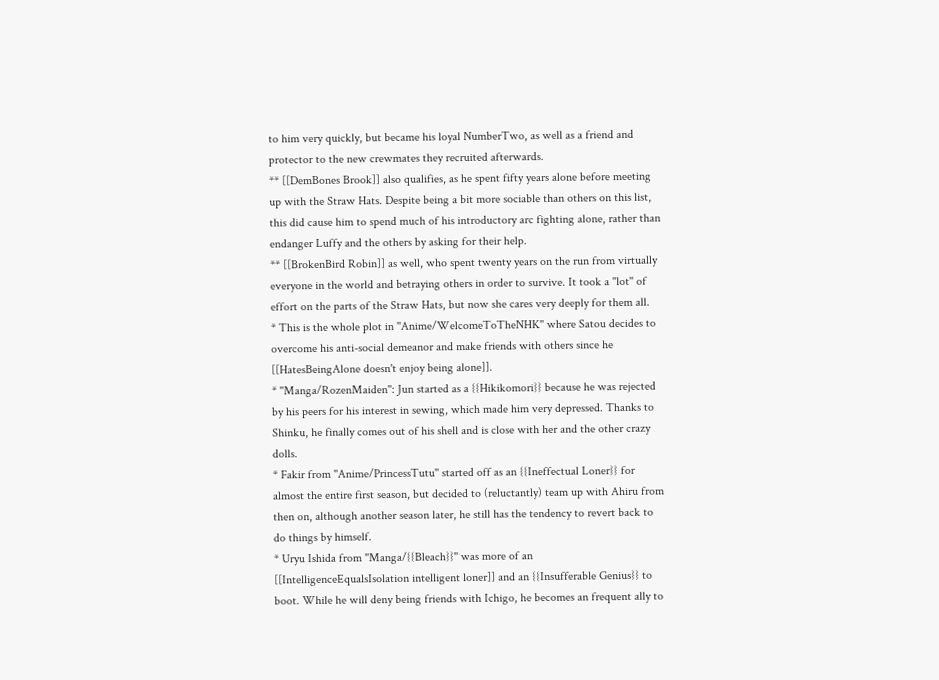to him very quickly, but became his loyal NumberTwo, as well as a friend and protector to the new crewmates they recruited afterwards.
** [[DemBones Brook]] also qualifies, as he spent fifty years alone before meeting up with the Straw Hats. Despite being a bit more sociable than others on this list, this did cause him to spend much of his introductory arc fighting alone, rather than endanger Luffy and the others by asking for their help.
** [[BrokenBird Robin]] as well, who spent twenty years on the run from virtually everyone in the world and betraying others in order to survive. It took a ''lot'' of effort on the parts of the Straw Hats, but now she cares very deeply for them all.
* This is the whole plot in ''Anime/WelcomeToTheNHK'' where Satou decides to overcome his anti-social demeanor and make friends with others since he [[HatesBeingAlone doesn't enjoy being alone]].
* ''Manga/RozenMaiden'': Jun started as a {{Hikikomori}} because he was rejected by his peers for his interest in sewing, which made him very depressed. Thanks to Shinku, he finally comes out of his shell and is close with her and the other crazy dolls.
* Fakir from ''Anime/PrincessTutu'' started off as an {{Ineffectual Loner}} for almost the entire first season, but decided to (reluctantly) team up with Ahiru from then on, although another season later, he still has the tendency to revert back to do things by himself.
* Uryu Ishida from ''Manga/{{Bleach}}'' was more of an [[IntelligenceEqualsIsolation intelligent loner]] and an {{Insufferable Genius}} to boot. While he will deny being friends with Ichigo, he becomes an frequent ally to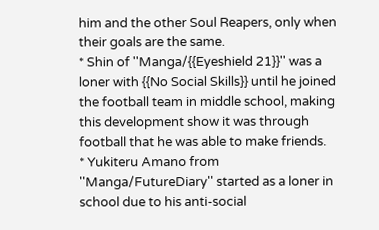him and the other Soul Reapers, only when their goals are the same.
* Shin of ''Manga/{{Eyeshield 21}}'' was a loner with {{No Social Skills}} until he joined the football team in middle school, making this development show it was through football that he was able to make friends.
* Yukiteru Amano from ''Manga/FutureDiary'' started as a loner in school due to his anti-social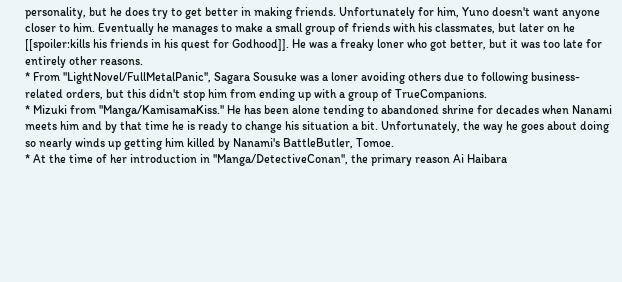personality, but he does try to get better in making friends. Unfortunately for him, Yuno doesn't want anyone closer to him. Eventually he manages to make a small group of friends with his classmates, but later on he [[spoiler:kills his friends in his quest for Godhood]]. He was a freaky loner who got better, but it was too late for entirely other reasons.
* From ''LightNovel/FullMetalPanic'', Sagara Sousuke was a loner avoiding others due to following business-related orders, but this didn't stop him from ending up with a group of TrueCompanions.
* Mizuki from ''Manga/KamisamaKiss.'' He has been alone tending to abandoned shrine for decades when Nanami meets him and by that time he is ready to change his situation a bit. Unfortunately, the way he goes about doing so nearly winds up getting him killed by Nanami's BattleButler, Tomoe.
* At the time of her introduction in ''Manga/DetectiveConan'', the primary reason Ai Haibara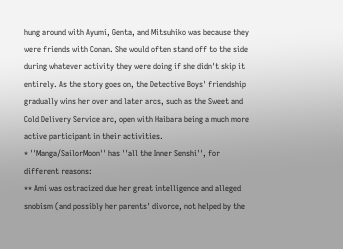hung around with Ayumi, Genta, and Mitsuhiko was because they were friends with Conan. She would often stand off to the side during whatever activity they were doing if she didn't skip it entirely. As the story goes on, the Detective Boys' friendship gradually wins her over and later arcs, such as the Sweet and Cold Delivery Service arc, open with Haibara being a much more active participant in their activities.
* ''Manga/SailorMoon'' has ''all the Inner Senshi'', for different reasons:
** Ami was ostracized due her great intelligence and alleged snobism (and possibly her parents' divorce, not helped by the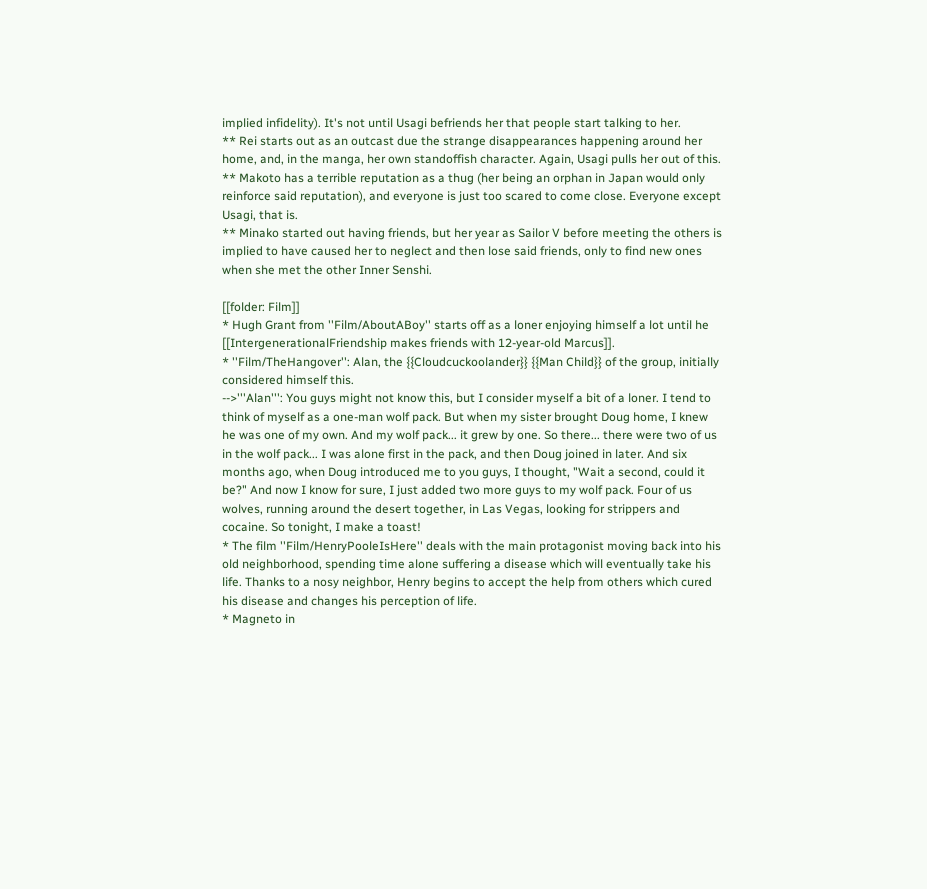implied infidelity). It's not until Usagi befriends her that people start talking to her.
** Rei starts out as an outcast due the strange disappearances happening around her home, and, in the manga, her own standoffish character. Again, Usagi pulls her out of this.
** Makoto has a terrible reputation as a thug (her being an orphan in Japan would only reinforce said reputation), and everyone is just too scared to come close. Everyone except Usagi, that is.
** Minako started out having friends, but her year as Sailor V before meeting the others is implied to have caused her to neglect and then lose said friends, only to find new ones when she met the other Inner Senshi.

[[folder: Film]]
* Hugh Grant from ''Film/AboutABoy'' starts off as a loner enjoying himself a lot until he [[IntergenerationalFriendship makes friends with 12-year-old Marcus]].
* ''Film/TheHangover'': Alan, the {{Cloudcuckoolander}} {{Man Child}} of the group, initially considered himself this.
-->'''Alan''': You guys might not know this, but I consider myself a bit of a loner. I tend to think of myself as a one-man wolf pack. But when my sister brought Doug home, I knew he was one of my own. And my wolf pack... it grew by one. So there... there were two of us in the wolf pack... I was alone first in the pack, and then Doug joined in later. And six months ago, when Doug introduced me to you guys, I thought, "Wait a second, could it be?" And now I know for sure, I just added two more guys to my wolf pack. Four of us wolves, running around the desert together, in Las Vegas, looking for strippers and cocaine. So tonight, I make a toast!
* The film ''Film/HenryPooleIsHere'' deals with the main protagonist moving back into his old neighborhood, spending time alone suffering a disease which will eventually take his life. Thanks to a nosy neighbor, Henry begins to accept the help from others which cured his disease and changes his perception of life.
* Magneto in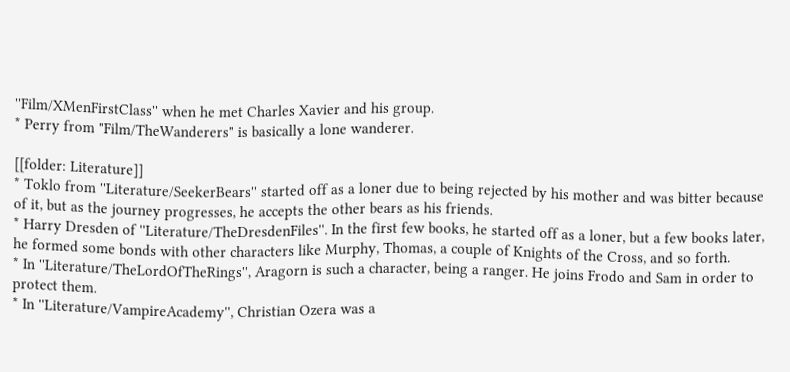''Film/XMenFirstClass'' when he met Charles Xavier and his group.
* Perry from "Film/TheWanderers" is basically a lone wanderer.

[[folder: Literature]]
* Toklo from ''Literature/SeekerBears'' started off as a loner due to being rejected by his mother and was bitter because of it, but as the journey progresses, he accepts the other bears as his friends.
* Harry Dresden of ''Literature/TheDresdenFiles''. In the first few books, he started off as a loner, but a few books later, he formed some bonds with other characters like Murphy, Thomas, a couple of Knights of the Cross, and so forth.
* In ''Literature/TheLordOfTheRings'', Aragorn is such a character, being a ranger. He joins Frodo and Sam in order to protect them.
* In ''Literature/VampireAcademy'', Christian Ozera was a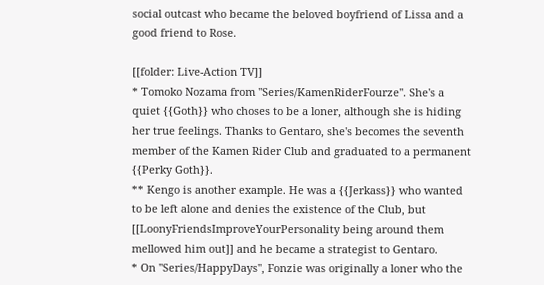social outcast who became the beloved boyfriend of Lissa and a good friend to Rose.

[[folder: Live-Action TV]]
* Tomoko Nozama from ''Series/KamenRiderFourze''. She's a quiet {{Goth}} who choses to be a loner, although she is hiding her true feelings. Thanks to Gentaro, she's becomes the seventh member of the Kamen Rider Club and graduated to a permanent {{Perky Goth}}.
** Kengo is another example. He was a {{Jerkass}} who wanted to be left alone and denies the existence of the Club, but [[LoonyFriendsImproveYourPersonality being around them mellowed him out]] and he became a strategist to Gentaro.
* On ''Series/HappyDays'', Fonzie was originally a loner who the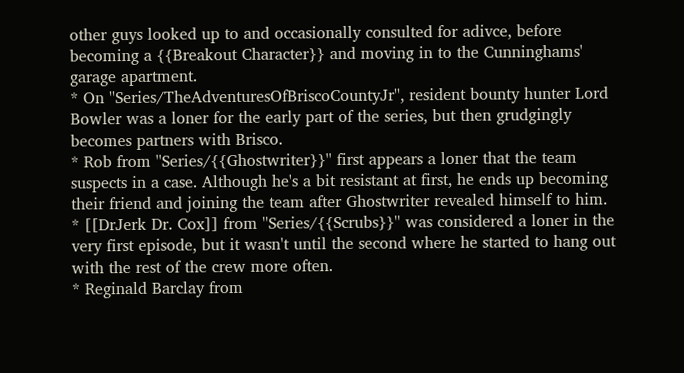other guys looked up to and occasionally consulted for adivce, before becoming a {{Breakout Character}} and moving in to the Cunninghams' garage apartment.
* On ''Series/TheAdventuresOfBriscoCountyJr'', resident bounty hunter Lord Bowler was a loner for the early part of the series, but then grudgingly becomes partners with Brisco.
* Rob from ''Series/{{Ghostwriter}}'' first appears a loner that the team suspects in a case. Although he's a bit resistant at first, he ends up becoming their friend and joining the team after Ghostwriter revealed himself to him.
* [[DrJerk Dr. Cox]] from ''Series/{{Scrubs}}'' was considered a loner in the very first episode, but it wasn't until the second where he started to hang out with the rest of the crew more often.
* Reginald Barclay from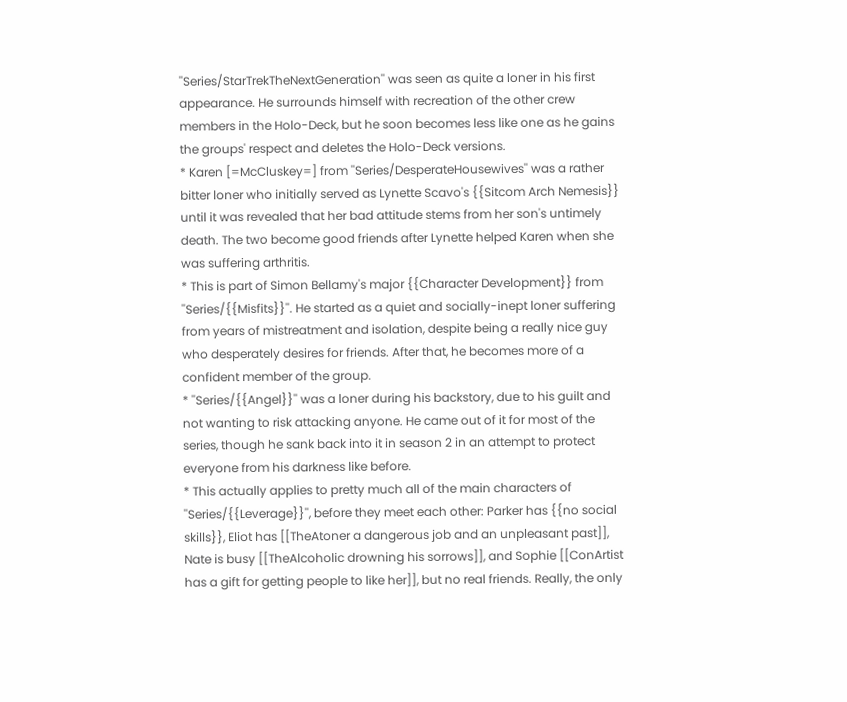''Series/StarTrekTheNextGeneration'' was seen as quite a loner in his first appearance. He surrounds himself with recreation of the other crew members in the Holo-Deck, but he soon becomes less like one as he gains the groups' respect and deletes the Holo-Deck versions.
* Karen [=McCluskey=] from ''Series/DesperateHousewives'' was a rather bitter loner who initially served as Lynette Scavo's {{Sitcom Arch Nemesis}} until it was revealed that her bad attitude stems from her son's untimely death. The two become good friends after Lynette helped Karen when she was suffering arthritis.
* This is part of Simon Bellamy's major {{Character Development}} from ''Series/{{Misfits}}''. He started as a quiet and socially-inept loner suffering from years of mistreatment and isolation, despite being a really nice guy who desperately desires for friends. After that, he becomes more of a confident member of the group.
* ''Series/{{Angel}}'' was a loner during his backstory, due to his guilt and not wanting to risk attacking anyone. He came out of it for most of the series, though he sank back into it in season 2 in an attempt to protect everyone from his darkness like before.
* This actually applies to pretty much all of the main characters of ''Series/{{Leverage}}'', before they meet each other: Parker has {{no social skills}}, Eliot has [[TheAtoner a dangerous job and an unpleasant past]], Nate is busy [[TheAlcoholic drowning his sorrows]], and Sophie [[ConArtist has a gift for getting people to like her]], but no real friends. Really, the only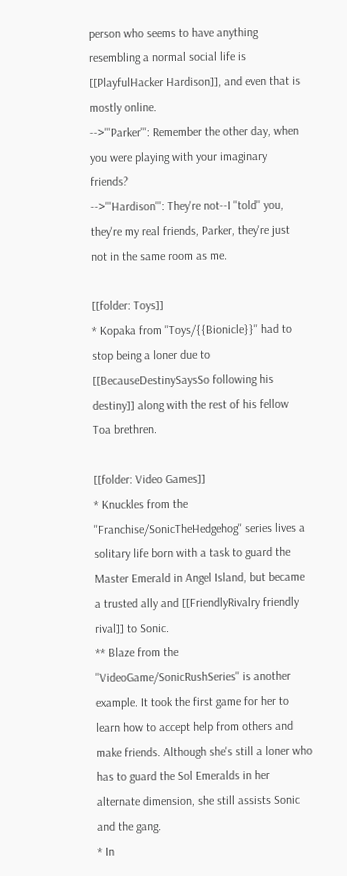person who seems to have anything resembling a normal social life is [[PlayfulHacker Hardison]], and even that is mostly online.
-->'''Parker''': Remember the other day, when you were playing with your imaginary friends?
-->'''Hardison''': They're not--I ''told'' you, they're my real friends, Parker, they're just not in the same room as me.

[[folder: Toys]]
* Kopaka from ''Toys/{{Bionicle}}'' had to stop being a loner due to [[BecauseDestinySaysSo following his destiny]] along with the rest of his fellow Toa brethren.

[[folder: Video Games]]
* Knuckles from the ''Franchise/SonicTheHedgehog'' series lives a solitary life born with a task to guard the Master Emerald in Angel Island, but became a trusted ally and [[FriendlyRivalry friendly rival]] to Sonic.
** Blaze from the ''VideoGame/SonicRushSeries'' is another example. It took the first game for her to learn how to accept help from others and make friends. Although she's still a loner who has to guard the Sol Emeralds in her alternate dimension, she still assists Sonic and the gang.
* In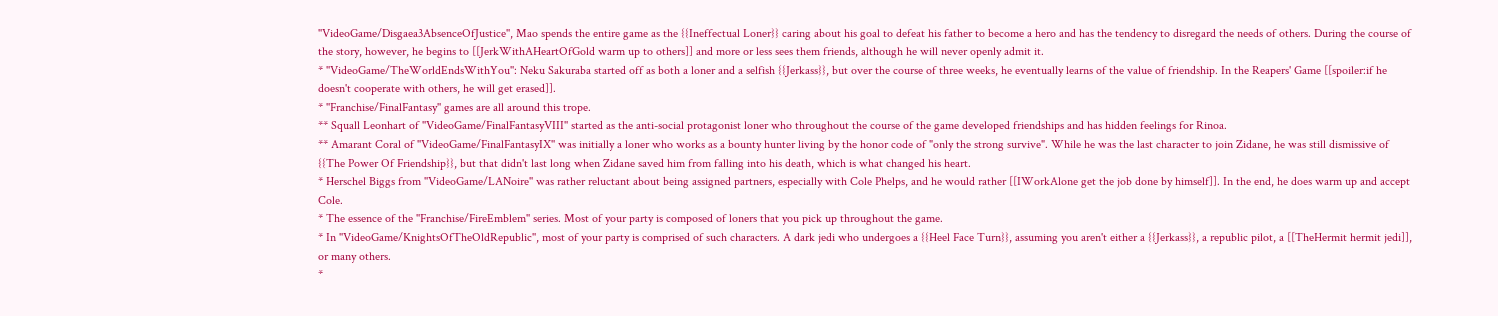''VideoGame/Disgaea3AbsenceOfJustice'', Mao spends the entire game as the {{Ineffectual Loner}} caring about his goal to defeat his father to become a hero and has the tendency to disregard the needs of others. During the course of the story, however, he begins to [[JerkWithAHeartOfGold warm up to others]] and more or less sees them friends, although he will never openly admit it.
* ''VideoGame/TheWorldEndsWithYou'': Neku Sakuraba started off as both a loner and a selfish {{Jerkass}}, but over the course of three weeks, he eventually learns of the value of friendship. In the Reapers' Game [[spoiler:if he doesn't cooperate with others, he will get erased]].
* ''Franchise/FinalFantasy'' games are all around this trope.
** Squall Leonhart of ''VideoGame/FinalFantasyVIII'' started as the anti-social protagonist loner who throughout the course of the game developed friendships and has hidden feelings for Rinoa.
** Amarant Coral of ''VideoGame/FinalFantasyIX'' was initially a loner who works as a bounty hunter living by the honor code of "only the strong survive". While he was the last character to join Zidane, he was still dismissive of {{The Power Of Friendship}}, but that didn't last long when Zidane saved him from falling into his death, which is what changed his heart.
* Herschel Biggs from ''VideoGame/LANoire'' was rather reluctant about being assigned partners, especially with Cole Phelps, and he would rather [[IWorkAlone get the job done by himself]]. In the end, he does warm up and accept Cole.
* The essence of the ''Franchise/FireEmblem'' series. Most of your party is composed of loners that you pick up throughout the game.
* In ''VideoGame/KnightsOfTheOldRepublic'', most of your party is comprised of such characters. A dark jedi who undergoes a {{Heel Face Turn}}, assuming you aren't either a {{Jerkass}}, a republic pilot, a [[TheHermit hermit jedi]], or many others.
*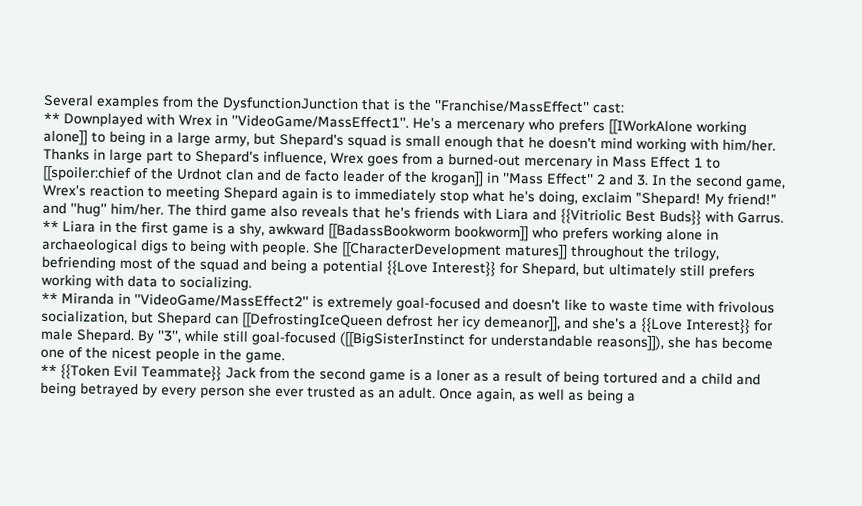Several examples from the DysfunctionJunction that is the ''Franchise/MassEffect'' cast:
** Downplayed with Wrex in ''VideoGame/MassEffect1''. He's a mercenary who prefers [[IWorkAlone working alone]] to being in a large army, but Shepard's squad is small enough that he doesn't mind working with him/her. Thanks in large part to Shepard's influence, Wrex goes from a burned-out mercenary in Mass Effect 1 to [[spoiler:chief of the Urdnot clan and de facto leader of the krogan]] in ''Mass Effect'' 2 and 3. In the second game, Wrex's reaction to meeting Shepard again is to immediately stop what he's doing, exclaim "Shepard! My friend!" and ''hug'' him/her. The third game also reveals that he's friends with Liara and {{Vitriolic Best Buds}} with Garrus.
** Liara in the first game is a shy, awkward [[BadassBookworm bookworm]] who prefers working alone in archaeological digs to being with people. She [[CharacterDevelopment matures]] throughout the trilogy, befriending most of the squad and being a potential {{Love Interest}} for Shepard, but ultimately still prefers working with data to socializing.
** Miranda in ''VideoGame/MassEffect2'' is extremely goal-focused and doesn't like to waste time with frivolous socialization, but Shepard can [[DefrostingIceQueen defrost her icy demeanor]], and she's a {{Love Interest}} for male Shepard. By ''3'', while still goal-focused ([[BigSisterInstinct for understandable reasons]]), she has become one of the nicest people in the game.
** {{Token Evil Teammate}} Jack from the second game is a loner as a result of being tortured and a child and being betrayed by every person she ever trusted as an adult. Once again, as well as being a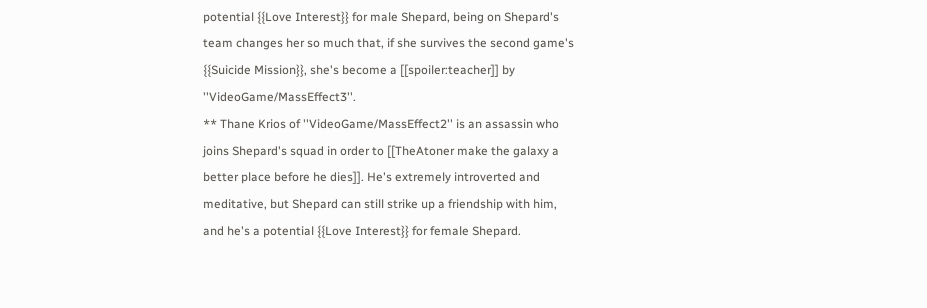potential {{Love Interest}} for male Shepard, being on Shepard's team changes her so much that, if she survives the second game's {{Suicide Mission}}, she's become a [[spoiler:teacher]] by ''VideoGame/MassEffect3''.
** Thane Krios of ''VideoGame/MassEffect2'' is an assassin who joins Shepard's squad in order to [[TheAtoner make the galaxy a better place before he dies]]. He's extremely introverted and meditative, but Shepard can still strike up a friendship with him, and he's a potential {{Love Interest}} for female Shepard.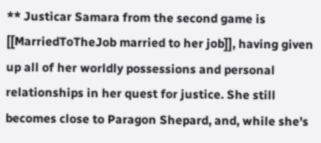** Justicar Samara from the second game is [[MarriedToTheJob married to her job]], having given up all of her worldly possessions and personal relationships in her quest for justice. She still becomes close to Paragon Shepard, and, while she's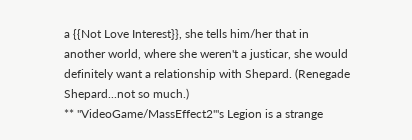a {{Not Love Interest}}, she tells him/her that in another world, where she weren't a justicar, she would definitely want a relationship with Shepard. (Renegade Shepard...not so much.)
** ''VideoGame/MassEffect2'''s Legion is a strange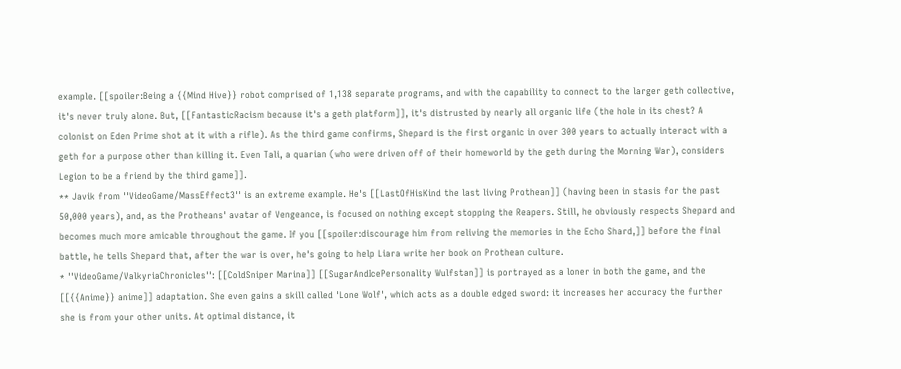example. [[spoiler:Being a {{Mind Hive}} robot comprised of 1,138 separate programs, and with the capability to connect to the larger geth collective, it's never truly alone. But, [[FantasticRacism because it's a geth platform]], it's distrusted by nearly all organic life (the hole in its chest? A colonist on Eden Prime shot at it with a rifle). As the third game confirms, Shepard is the first organic in over 300 years to actually interact with a geth for a purpose other than killing it. Even Tali, a quarian (who were driven off of their homeworld by the geth during the Morning War), considers Legion to be a friend by the third game]].
** Javik from ''VideoGame/MassEffect3'' is an extreme example. He's [[LastOfHisKind the last living Prothean]] (having been in stasis for the past 50,000 years), and, as the Protheans' avatar of Vengeance, is focused on nothing except stopping the Reapers. Still, he obviously respects Shepard and becomes much more amicable throughout the game. If you [[spoiler:discourage him from reliving the memories in the Echo Shard,]] before the final battle, he tells Shepard that, after the war is over, he's going to help Liara write her book on Prothean culture.
* ''VideoGame/ValkyriaChronicles'': [[ColdSniper Marina]] [[SugarAndIcePersonality Wulfstan]] is portrayed as a loner in both the game, and the [[{{Anime}} anime]] adaptation. She even gains a skill called 'Lone Wolf', which acts as a double edged sword: it increases her accuracy the further she is from your other units. At optimal distance, it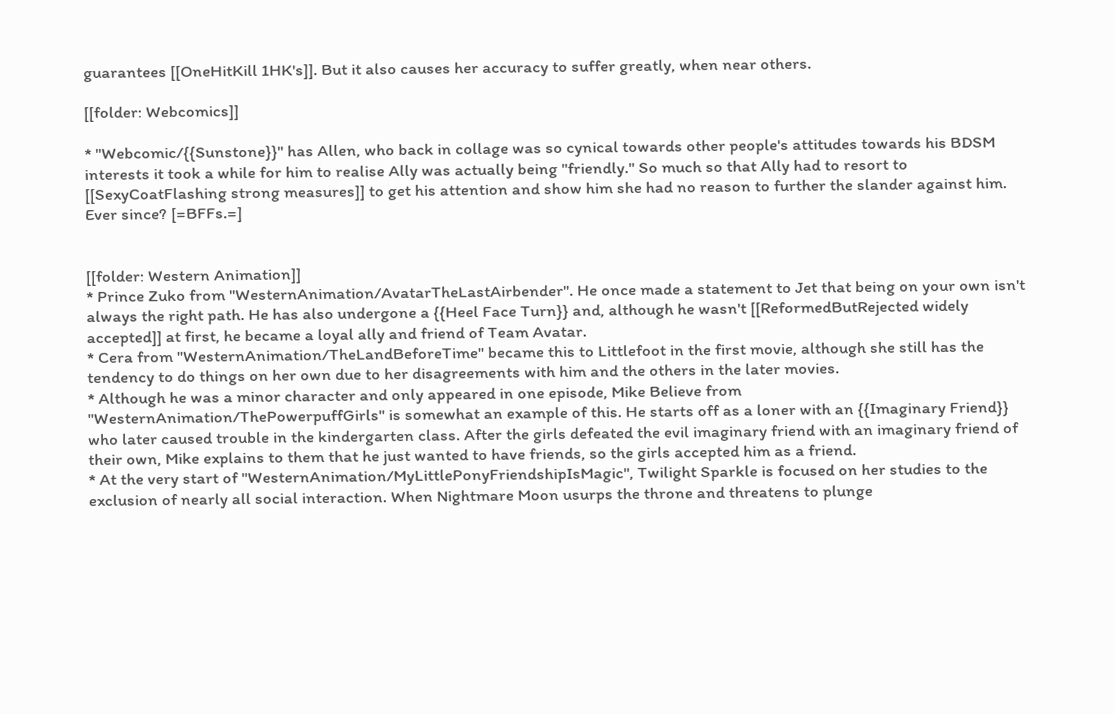guarantees [[OneHitKill 1HK's]]. But it also causes her accuracy to suffer greatly, when near others.

[[folder: Webcomics]]

* ''Webcomic/{{Sunstone}}'' has Allen, who back in collage was so cynical towards other people's attitudes towards his BDSM interests it took a while for him to realise Ally was actually being ''friendly.'' So much so that Ally had to resort to [[SexyCoatFlashing strong measures]] to get his attention and show him she had no reason to further the slander against him. Ever since? [=BFFs.=]


[[folder: Western Animation]]
* Prince Zuko from ''WesternAnimation/AvatarTheLastAirbender''. He once made a statement to Jet that being on your own isn't always the right path. He has also undergone a {{Heel Face Turn}} and, although he wasn't [[ReformedButRejected widely accepted]] at first, he became a loyal ally and friend of Team Avatar.
* Cera from ''WesternAnimation/TheLandBeforeTime'' became this to Littlefoot in the first movie, although she still has the tendency to do things on her own due to her disagreements with him and the others in the later movies.
* Although he was a minor character and only appeared in one episode, Mike Believe from ''WesternAnimation/ThePowerpuffGirls'' is somewhat an example of this. He starts off as a loner with an {{Imaginary Friend}} who later caused trouble in the kindergarten class. After the girls defeated the evil imaginary friend with an imaginary friend of their own, Mike explains to them that he just wanted to have friends, so the girls accepted him as a friend.
* At the very start of ''WesternAnimation/MyLittlePonyFriendshipIsMagic'', Twilight Sparkle is focused on her studies to the exclusion of nearly all social interaction. When Nightmare Moon usurps the throne and threatens to plunge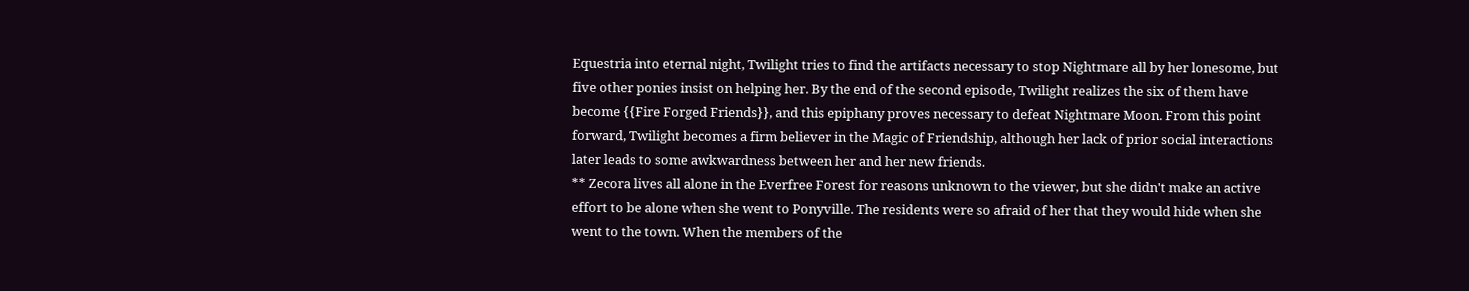Equestria into eternal night, Twilight tries to find the artifacts necessary to stop Nightmare all by her lonesome, but five other ponies insist on helping her. By the end of the second episode, Twilight realizes the six of them have become {{Fire Forged Friends}}, and this epiphany proves necessary to defeat Nightmare Moon. From this point forward, Twilight becomes a firm believer in the Magic of Friendship, although her lack of prior social interactions later leads to some awkwardness between her and her new friends.
** Zecora lives all alone in the Everfree Forest for reasons unknown to the viewer, but she didn't make an active effort to be alone when she went to Ponyville. The residents were so afraid of her that they would hide when she went to the town. When the members of the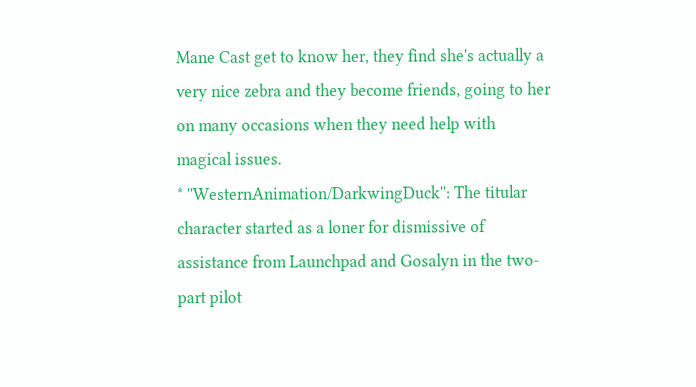Mane Cast get to know her, they find she's actually a very nice zebra and they become friends, going to her on many occasions when they need help with magical issues.
* ''WesternAnimation/DarkwingDuck'': The titular character started as a loner for dismissive of assistance from Launchpad and Gosalyn in the two-part pilot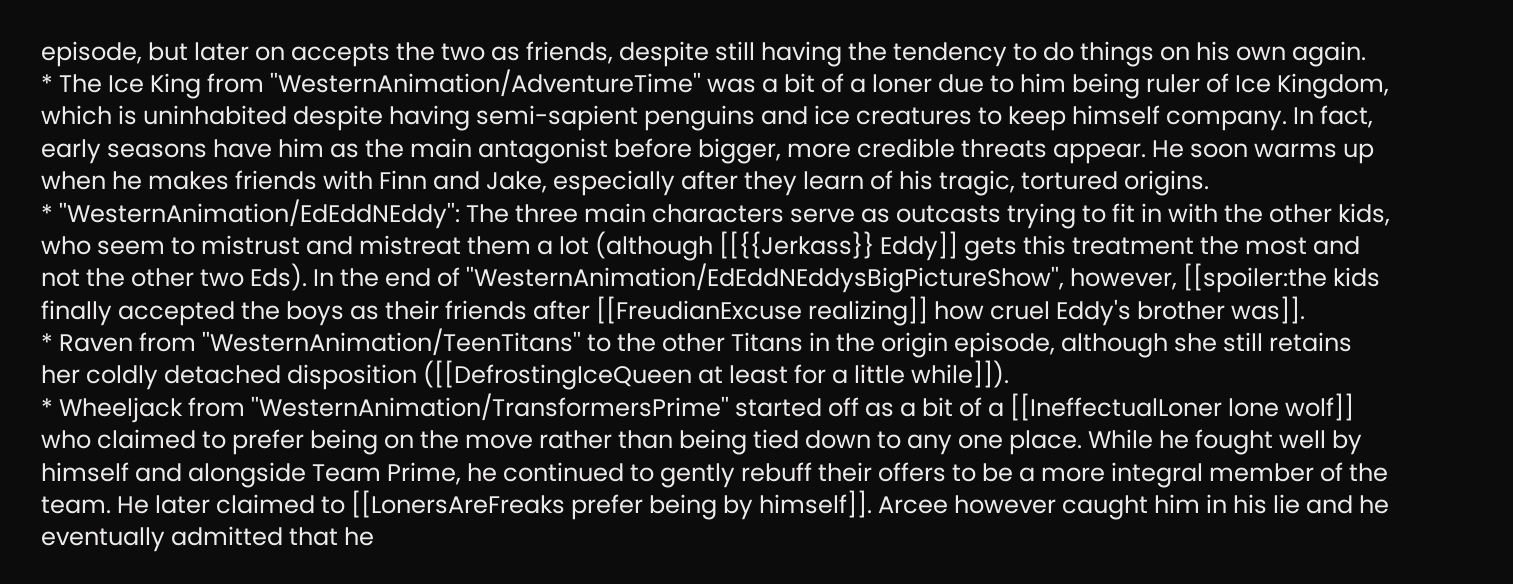episode, but later on accepts the two as friends, despite still having the tendency to do things on his own again.
* The Ice King from ''WesternAnimation/AdventureTime'' was a bit of a loner due to him being ruler of Ice Kingdom, which is uninhabited despite having semi-sapient penguins and ice creatures to keep himself company. In fact, early seasons have him as the main antagonist before bigger, more credible threats appear. He soon warms up when he makes friends with Finn and Jake, especially after they learn of his tragic, tortured origins.
* ''WesternAnimation/EdEddNEddy'': The three main characters serve as outcasts trying to fit in with the other kids, who seem to mistrust and mistreat them a lot (although [[{{Jerkass}} Eddy]] gets this treatment the most and not the other two Eds). In the end of ''WesternAnimation/EdEddNEddysBigPictureShow'', however, [[spoiler:the kids finally accepted the boys as their friends after [[FreudianExcuse realizing]] how cruel Eddy's brother was]].
* Raven from ''WesternAnimation/TeenTitans'' to the other Titans in the origin episode, although she still retains her coldly detached disposition ([[DefrostingIceQueen at least for a little while]]).
* Wheeljack from ''WesternAnimation/TransformersPrime'' started off as a bit of a [[IneffectualLoner lone wolf]] who claimed to prefer being on the move rather than being tied down to any one place. While he fought well by himself and alongside Team Prime, he continued to gently rebuff their offers to be a more integral member of the team. He later claimed to [[LonersAreFreaks prefer being by himself]]. Arcee however caught him in his lie and he eventually admitted that he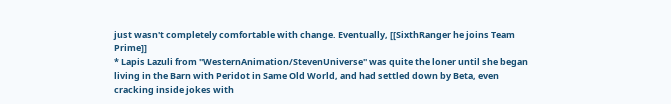just wasn't completely comfortable with change. Eventually, [[SixthRanger he joins Team Prime]]
* Lapis Lazuli from ''WesternAnimation/StevenUniverse'' was quite the loner until she began living in the Barn with Peridot in Same Old World, and had settled down by Beta, even cracking inside jokes with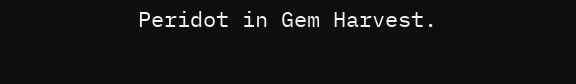Peridot in Gem Harvest.